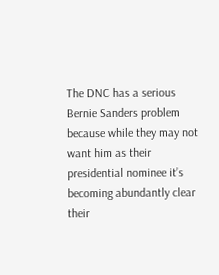The DNC has a serious Bernie Sanders problem because while they may not want him as their presidential nominee it’s becoming abundantly clear their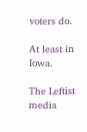voters do.

At least in Iowa.

The Leftist media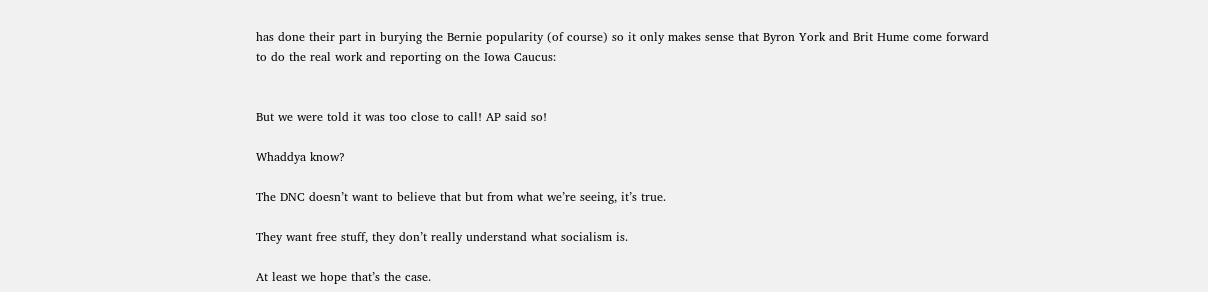has done their part in burying the Bernie popularity (of course) so it only makes sense that Byron York and Brit Hume come forward to do the real work and reporting on the Iowa Caucus:


But we were told it was too close to call! AP said so!

Whaddya know?

The DNC doesn’t want to believe that but from what we’re seeing, it’s true.

They want free stuff, they don’t really understand what socialism is.

At least we hope that’s the case.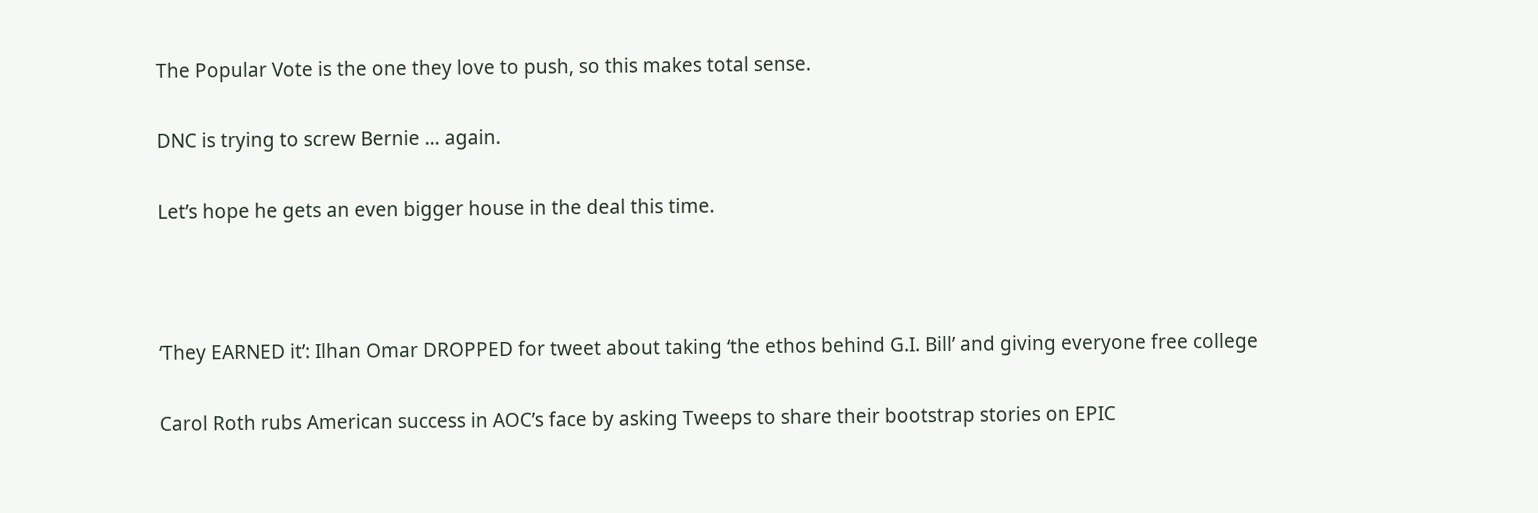The Popular Vote is the one they love to push, so this makes total sense.

DNC is trying to screw Bernie … again.

Let’s hope he gets an even bigger house in the deal this time.



‘They EARNED it’: Ilhan Omar DROPPED for tweet about taking ‘the ethos behind G.I. Bill’ and giving everyone free college

Carol Roth rubs American success in AOC’s face by asking Tweeps to share their bootstrap stories on EPIC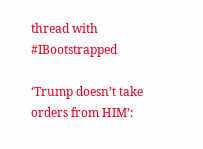thread with #IBootstrapped

‘Trump doesn’t take orders from HIM’: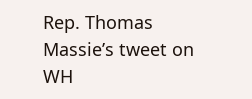Rep. Thomas Massie’s tweet on WH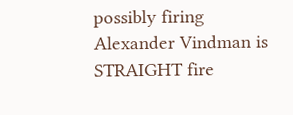possibly firing Alexander Vindman is STRAIGHT fire